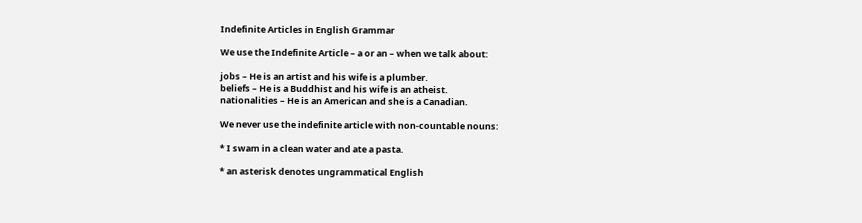Indefinite Articles in English Grammar

We use the Indefinite Article – a or an – when we talk about:

jobs – He is an artist and his wife is a plumber.
beliefs – He is a Buddhist and his wife is an atheist.
nationalities – He is an American and she is a Canadian.

We never use the indefinite article with non-countable nouns:

* I swam in a clean water and ate a pasta.

* an asterisk denotes ungrammatical English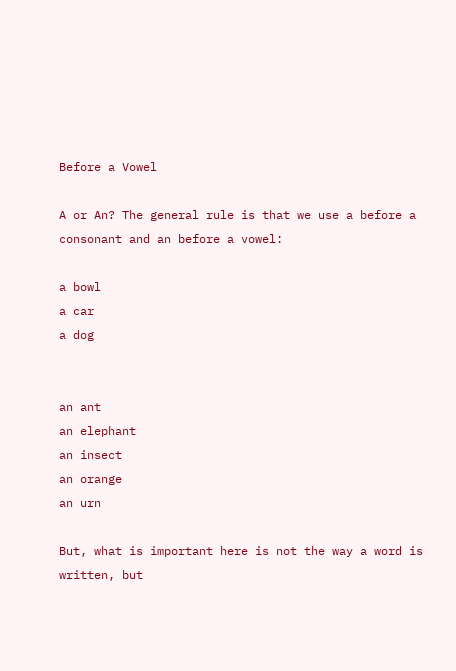Before a Vowel

A or An? The general rule is that we use a before a consonant and an before a vowel:

a bowl
a car
a dog


an ant
an elephant
an insect
an orange
an urn

But, what is important here is not the way a word is written, but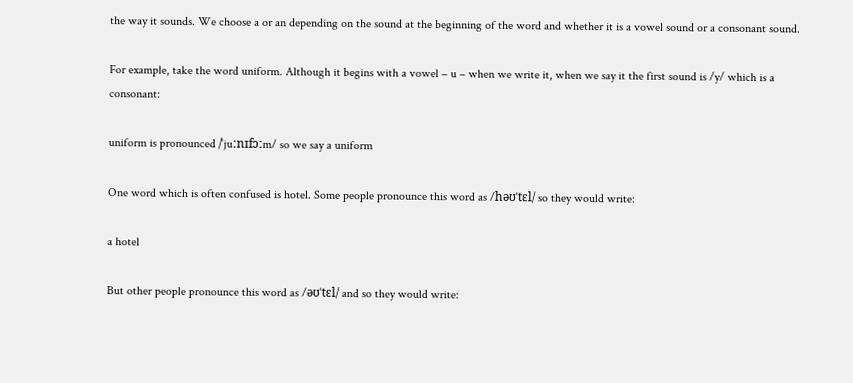the way it sounds. We choose a or an depending on the sound at the beginning of the word and whether it is a vowel sound or a consonant sound.

For example, take the word uniform. Although it begins with a vowel – u – when we write it, when we say it the first sound is /y/ which is a consonant:

uniform is pronounced /ˈjuːnɪfɔːm/ so we say a uniform

One word which is often confused is hotel. Some people pronounce this word as /həʊˈtɛl/ so they would write:

a hotel

But other people pronounce this word as /əʊˈtɛl/ and so they would write: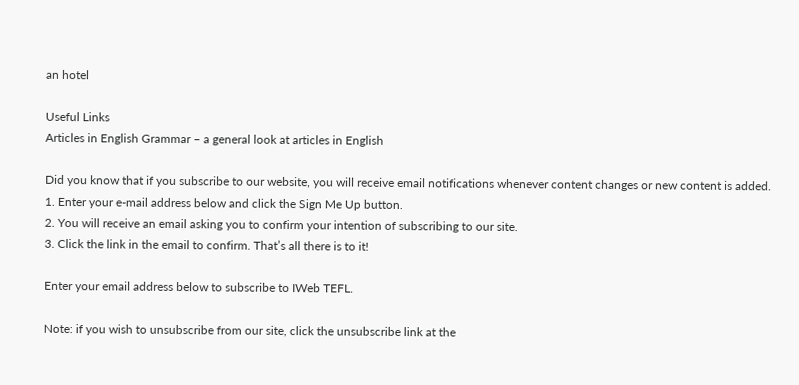an hotel

Useful Links
Articles in English Grammar – a general look at articles in English

Did you know that if you subscribe to our website, you will receive email notifications whenever content changes or new content is added.
1. Enter your e-mail address below and click the Sign Me Up button.
2. You will receive an email asking you to confirm your intention of subscribing to our site.
3. Click the link in the email to confirm. That’s all there is to it!

Enter your email address below to subscribe to IWeb TEFL.

Note: if you wish to unsubscribe from our site, click the unsubscribe link at the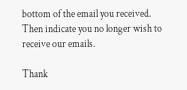bottom of the email you received.
Then indicate you no longer wish to receive our emails.

Thank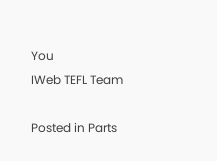You
IWeb TEFL Team

Posted in Parts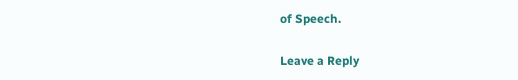of Speech.

Leave a Reply